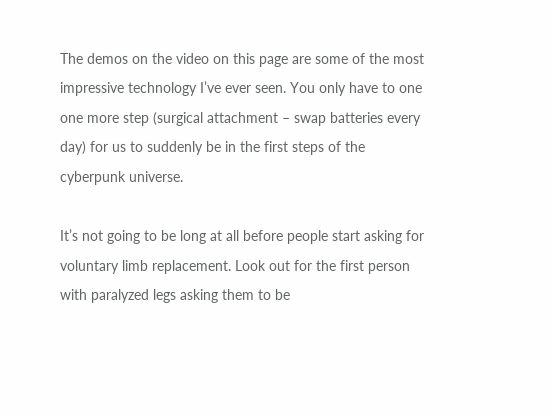The demos on the video on this page are some of the most impressive technology I’ve ever seen. You only have to one one more step (surgical attachment – swap batteries every day) for us to suddenly be in the first steps of the cyberpunk universe.

It’s not going to be long at all before people start asking for voluntary limb replacement. Look out for the first person with paralyzed legs asking them to be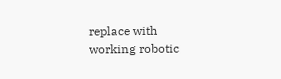replace with working robotic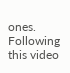ones. Following this video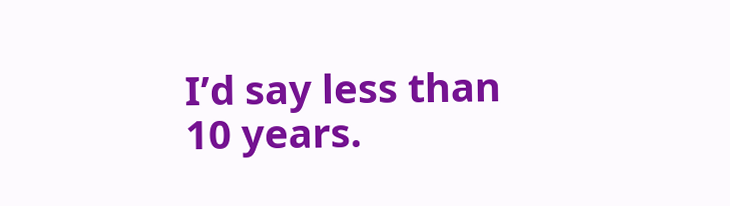I’d say less than 10 years.